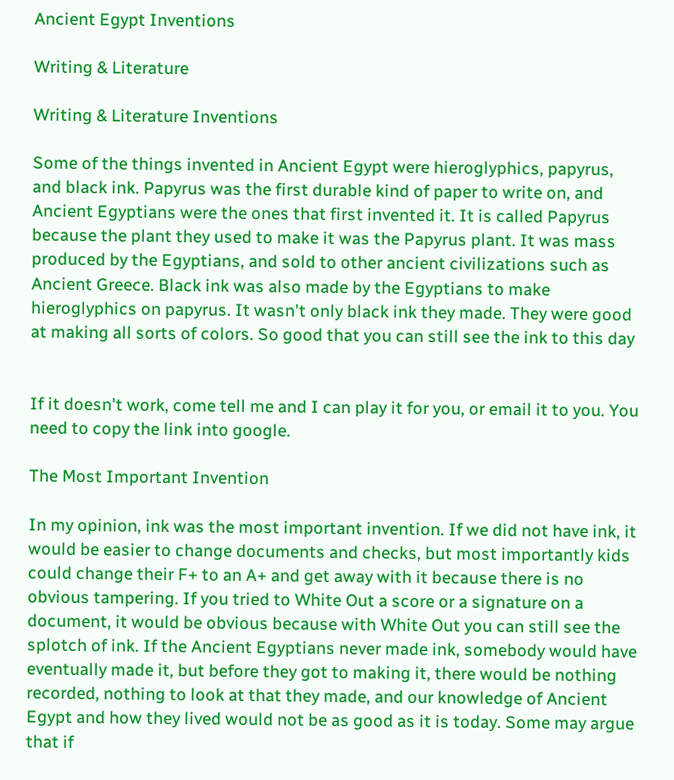Ancient Egypt Inventions

Writing & Literature

Writing & Literature Inventions

Some of the things invented in Ancient Egypt were hieroglyphics, papyrus, and black ink. Papyrus was the first durable kind of paper to write on, and Ancient Egyptians were the ones that first invented it. It is called Papyrus because the plant they used to make it was the Papyrus plant. It was mass produced by the Egyptians, and sold to other ancient civilizations such as Ancient Greece. Black ink was also made by the Egyptians to make hieroglyphics on papyrus. It wasn't only black ink they made. They were good at making all sorts of colors. So good that you can still see the ink to this day


If it doesn't work, come tell me and I can play it for you, or email it to you. You need to copy the link into google.

The Most Important Invention

In my opinion, ink was the most important invention. If we did not have ink, it would be easier to change documents and checks, but most importantly kids could change their F+ to an A+ and get away with it because there is no obvious tampering. If you tried to White Out a score or a signature on a document, it would be obvious because with White Out you can still see the splotch of ink. If the Ancient Egyptians never made ink, somebody would have eventually made it, but before they got to making it, there would be nothing recorded, nothing to look at that they made, and our knowledge of Ancient Egypt and how they lived would not be as good as it is today. Some may argue that if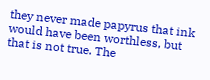they never made papyrus that ink would have been worthless, but that is not true. The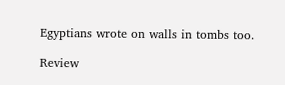Egyptians wrote on walls in tombs too.

Review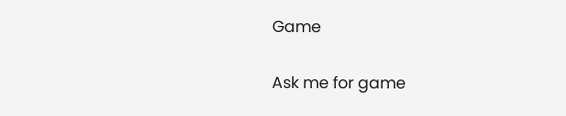Game

Ask me for game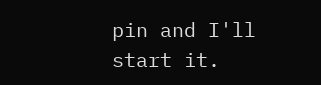pin and I'll start it.